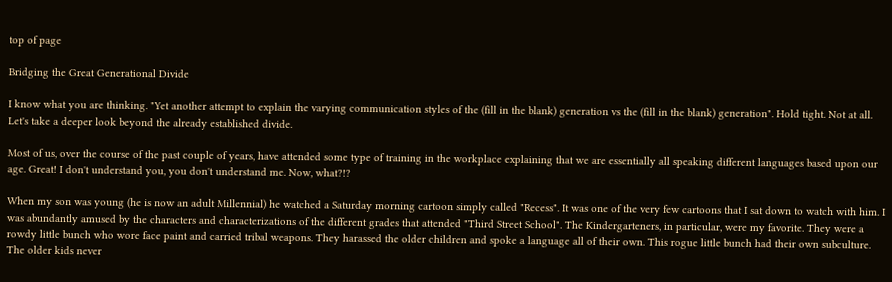top of page

Bridging the Great Generational Divide

I know what you are thinking. "Yet another attempt to explain the varying communication styles of the (fill in the blank) generation vs the (fill in the blank) generation". Hold tight. Not at all. Let's take a deeper look beyond the already established divide.

Most of us, over the course of the past couple of years, have attended some type of training in the workplace explaining that we are essentially all speaking different languages based upon our age. Great! I don't understand you, you don't understand me. Now, what?!?

When my son was young (he is now an adult Millennial) he watched a Saturday morning cartoon simply called "Recess". It was one of the very few cartoons that I sat down to watch with him. I was abundantly amused by the characters and characterizations of the different grades that attended "Third Street School". The Kindergarteners, in particular, were my favorite. They were a rowdy little bunch who wore face paint and carried tribal weapons. They harassed the older children and spoke a language all of their own. This rogue little bunch had their own subculture. The older kids never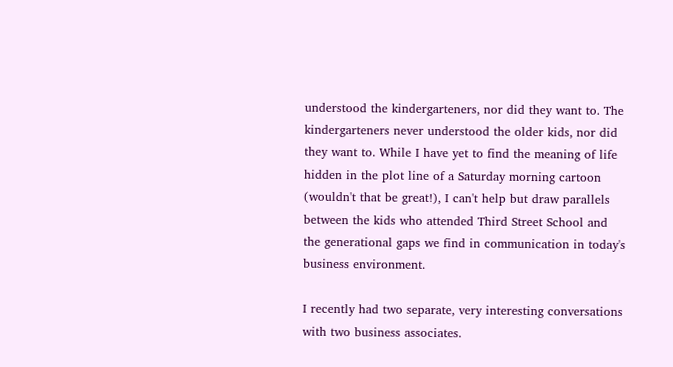understood the kindergarteners, nor did they want to. The kindergarteners never understood the older kids, nor did they want to. While I have yet to find the meaning of life hidden in the plot line of a Saturday morning cartoon (wouldn't that be great!), I can't help but draw parallels between the kids who attended Third Street School and the generational gaps we find in communication in today's business environment.

I recently had two separate, very interesting conversations with two business associates.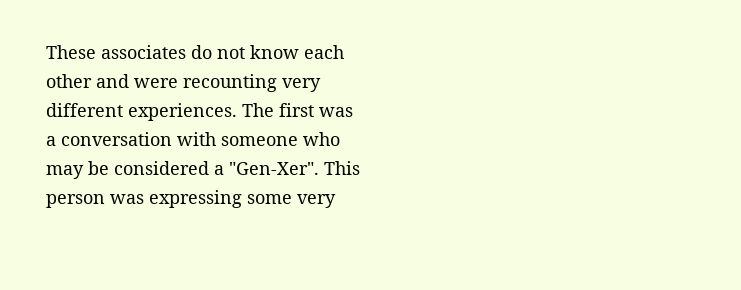These associates do not know each other and were recounting very different experiences. The first was a conversation with someone who may be considered a "Gen-Xer". This person was expressing some very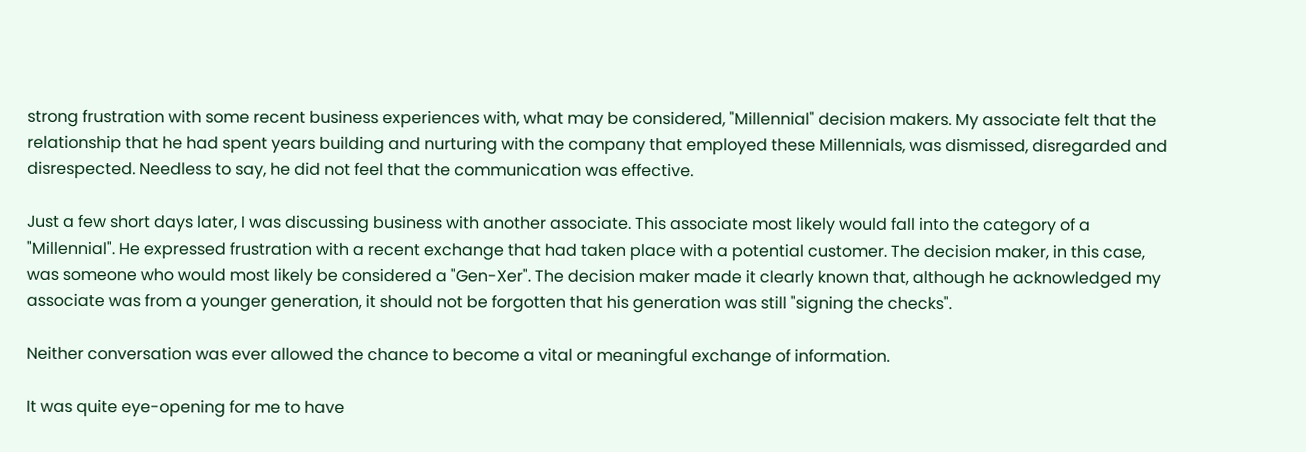strong frustration with some recent business experiences with, what may be considered, "Millennial" decision makers. My associate felt that the relationship that he had spent years building and nurturing with the company that employed these Millennials, was dismissed, disregarded and disrespected. Needless to say, he did not feel that the communication was effective.

Just a few short days later, I was discussing business with another associate. This associate most likely would fall into the category of a "Millennial". He expressed frustration with a recent exchange that had taken place with a potential customer. The decision maker, in this case, was someone who would most likely be considered a "Gen-Xer". The decision maker made it clearly known that, although he acknowledged my associate was from a younger generation, it should not be forgotten that his generation was still "signing the checks".

Neither conversation was ever allowed the chance to become a vital or meaningful exchange of information.

It was quite eye-opening for me to have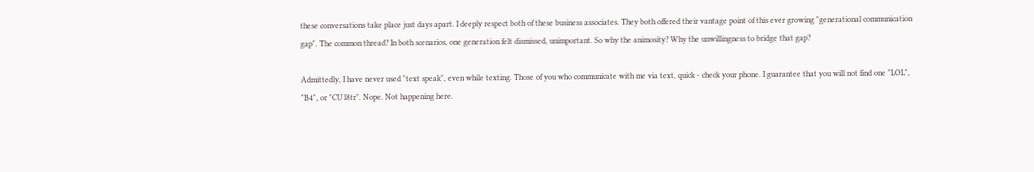these conversations take place just days apart. I deeply respect both of these business associates. They both offered their vantage point of this ever growing "generational communication gap". The common thread? In both scenarios, one generation felt dismissed, unimportant. So why the animosity? Why the unwillingness to bridge that gap?

Admittedly, I have never used "text speak", even while texting. Those of you who communicate with me via text, quick - check your phone. I guarantee that you will not find one "LOL", "B4", or "CU l8tr". Nope. Not happening here.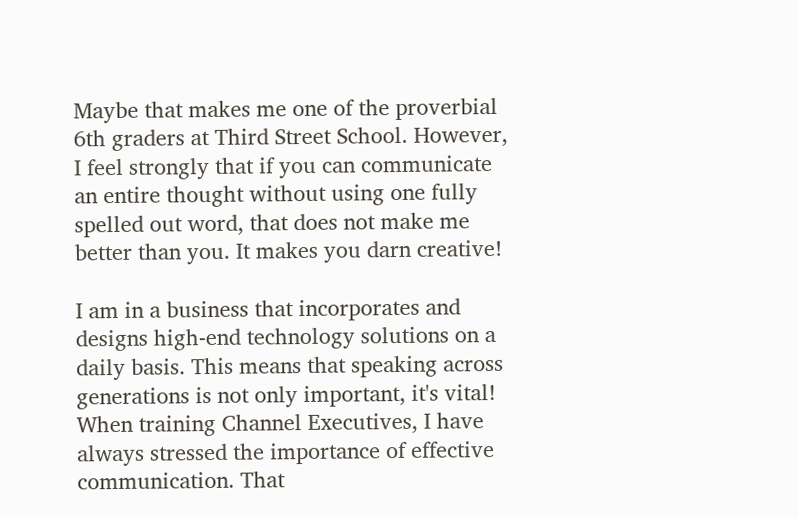Maybe that makes me one of the proverbial 6th graders at Third Street School. However, I feel strongly that if you can communicate an entire thought without using one fully spelled out word, that does not make me better than you. It makes you darn creative!

I am in a business that incorporates and designs high-end technology solutions on a daily basis. This means that speaking across generations is not only important, it's vital! When training Channel Executives, I have always stressed the importance of effective communication. That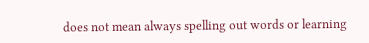does not mean always spelling out words or learning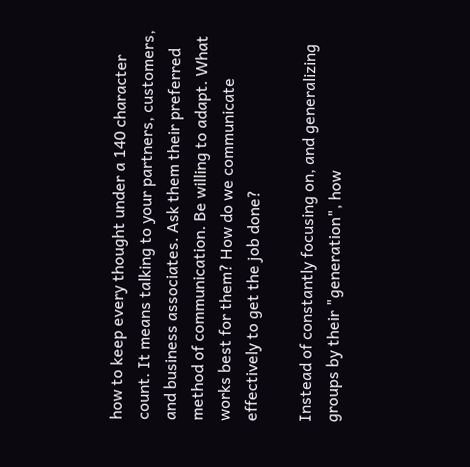how to keep every thought under a 140 character count. It means talking to your partners, customers, and business associates. Ask them their preferred method of communication. Be willing to adapt. What works best for them? How do we communicate effectively to get the job done?

Instead of constantly focusing on, and generalizing groups by their "generation", how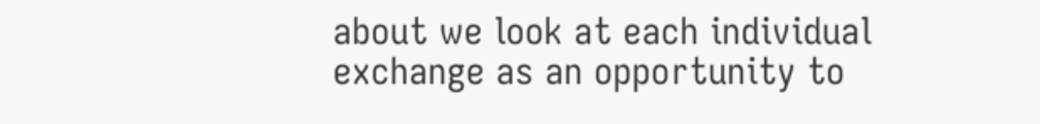about we look at each individual exchange as an opportunity to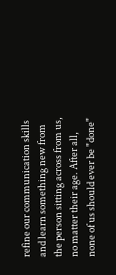refine our communication skills and learn something new from the person sitting across from us, no matter their age. After all, none of us should ever be "done"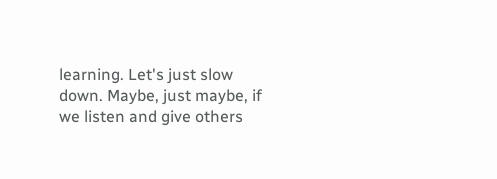learning. Let's just slow down. Maybe, just maybe, if we listen and give others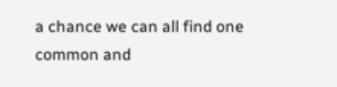a chance we can all find one common and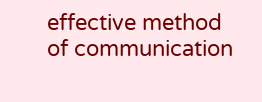effective method of communication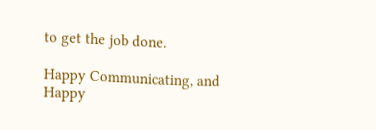to get the job done.

Happy Communicating, and Happy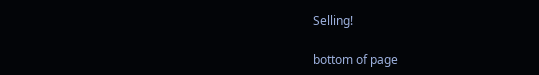Selling!

bottom of page